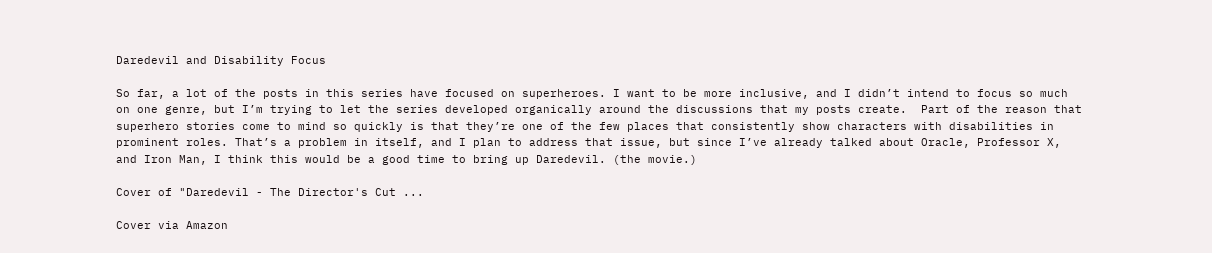Daredevil and Disability Focus

So far, a lot of the posts in this series have focused on superheroes. I want to be more inclusive, and I didn’t intend to focus so much on one genre, but I’m trying to let the series developed organically around the discussions that my posts create.  Part of the reason that superhero stories come to mind so quickly is that they’re one of the few places that consistently show characters with disabilities in prominent roles. That’s a problem in itself, and I plan to address that issue, but since I’ve already talked about Oracle, Professor X, and Iron Man, I think this would be a good time to bring up Daredevil. (the movie.)

Cover of "Daredevil - The Director's Cut ...

Cover via Amazon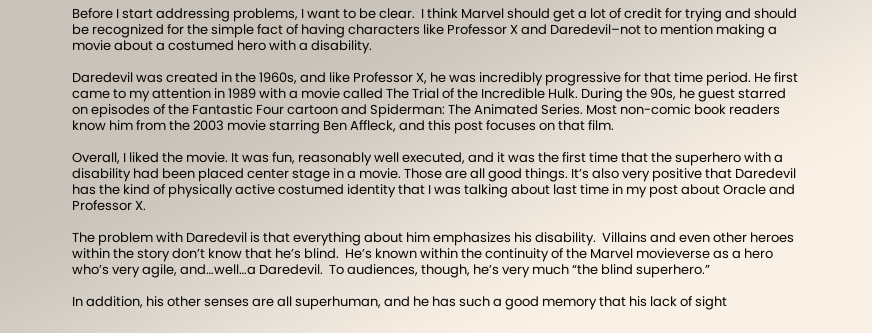Before I start addressing problems, I want to be clear.  I think Marvel should get a lot of credit for trying and should be recognized for the simple fact of having characters like Professor X and Daredevil–not to mention making a movie about a costumed hero with a disability.

Daredevil was created in the 1960s, and like Professor X, he was incredibly progressive for that time period. He first came to my attention in 1989 with a movie called The Trial of the Incredible Hulk. During the 90s, he guest starred on episodes of the Fantastic Four cartoon and Spiderman: The Animated Series. Most non-comic book readers know him from the 2003 movie starring Ben Affleck, and this post focuses on that film.

Overall, I liked the movie. It was fun, reasonably well executed, and it was the first time that the superhero with a disability had been placed center stage in a movie. Those are all good things. It’s also very positive that Daredevil has the kind of physically active costumed identity that I was talking about last time in my post about Oracle and Professor X.

The problem with Daredevil is that everything about him emphasizes his disability.  Villains and even other heroes within the story don’t know that he’s blind.  He’s known within the continuity of the Marvel movieverse as a hero who’s very agile, and…well…a Daredevil.  To audiences, though, he’s very much “the blind superhero.”

In addition, his other senses are all superhuman, and he has such a good memory that his lack of sight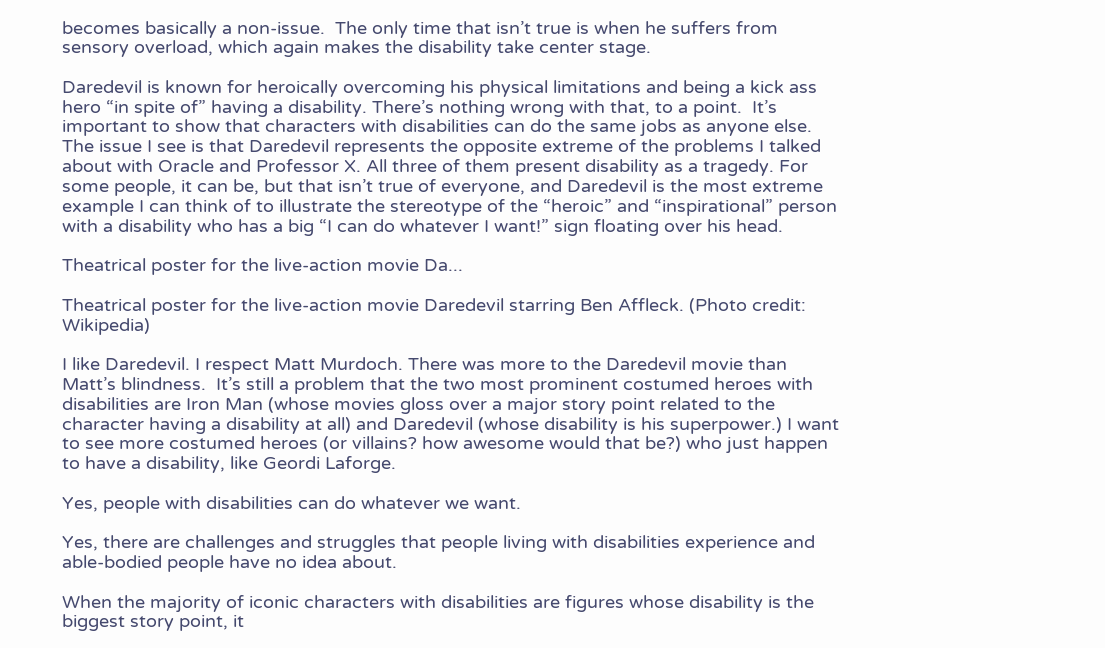becomes basically a non-issue.  The only time that isn’t true is when he suffers from sensory overload, which again makes the disability take center stage.

Daredevil is known for heroically overcoming his physical limitations and being a kick ass hero “in spite of” having a disability. There’s nothing wrong with that, to a point.  It’s important to show that characters with disabilities can do the same jobs as anyone else. The issue I see is that Daredevil represents the opposite extreme of the problems I talked about with Oracle and Professor X. All three of them present disability as a tragedy. For some people, it can be, but that isn’t true of everyone, and Daredevil is the most extreme example I can think of to illustrate the stereotype of the “heroic” and “inspirational” person with a disability who has a big “I can do whatever I want!” sign floating over his head.

Theatrical poster for the live-action movie Da...

Theatrical poster for the live-action movie Daredevil starring Ben Affleck. (Photo credit: Wikipedia)

I like Daredevil. I respect Matt Murdoch. There was more to the Daredevil movie than Matt’s blindness.  It’s still a problem that the two most prominent costumed heroes with disabilities are Iron Man (whose movies gloss over a major story point related to the character having a disability at all) and Daredevil (whose disability is his superpower.) I want to see more costumed heroes (or villains? how awesome would that be?) who just happen to have a disability, like Geordi Laforge.

Yes, people with disabilities can do whatever we want.

Yes, there are challenges and struggles that people living with disabilities experience and able-bodied people have no idea about.

When the majority of iconic characters with disabilities are figures whose disability is the biggest story point, it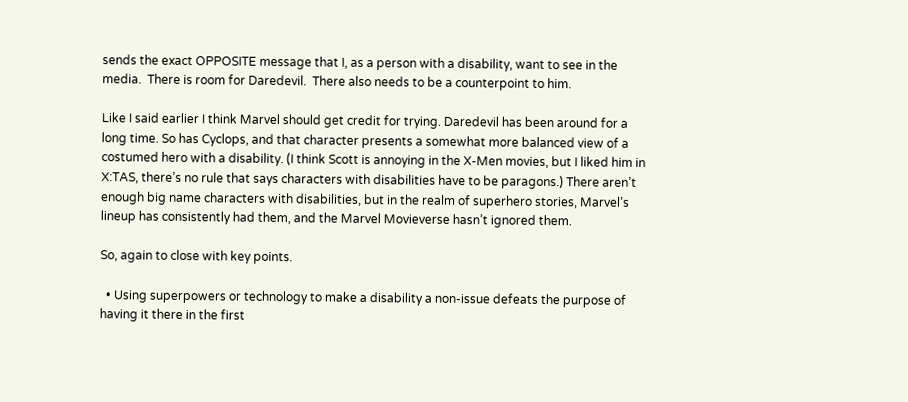sends the exact OPPOSITE message that I, as a person with a disability, want to see in the media.  There is room for Daredevil.  There also needs to be a counterpoint to him.

Like I said earlier I think Marvel should get credit for trying. Daredevil has been around for a long time. So has Cyclops, and that character presents a somewhat more balanced view of a costumed hero with a disability. (I think Scott is annoying in the X-Men movies, but I liked him in X:TAS, there’s no rule that says characters with disabilities have to be paragons.) There aren’t enough big name characters with disabilities, but in the realm of superhero stories, Marvel’s lineup has consistently had them, and the Marvel Movieverse hasn’t ignored them.

So, again to close with key points.

  • Using superpowers or technology to make a disability a non-issue defeats the purpose of having it there in the first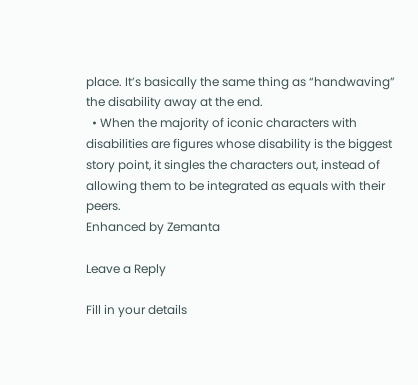place. It’s basically the same thing as “handwaving” the disability away at the end.
  • When the majority of iconic characters with disabilities are figures whose disability is the biggest story point, it singles the characters out, instead of allowing them to be integrated as equals with their peers.
Enhanced by Zemanta

Leave a Reply

Fill in your details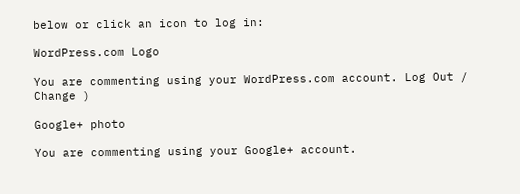below or click an icon to log in:

WordPress.com Logo

You are commenting using your WordPress.com account. Log Out /  Change )

Google+ photo

You are commenting using your Google+ account.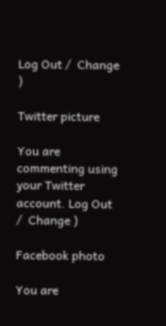Log Out /  Change )

Twitter picture

You are commenting using your Twitter account. Log Out /  Change )

Facebook photo

You are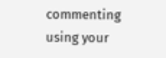commenting using your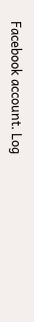Facebook account. Log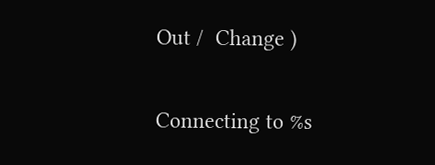Out /  Change )

Connecting to %s